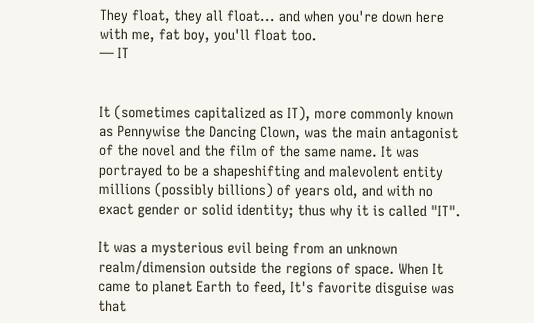They float, they all float... and when you're down here with me, fat boy, you'll float too.
— IT


It (sometimes capitalized as IT), more commonly known as Pennywise the Dancing Clown, was the main antagonist of the novel and the film of the same name. It was portrayed to be a shapeshifting and malevolent entity millions (possibly billions) of years old, and with no exact gender or solid identity; thus why it is called "IT".

It was a mysterious evil being from an unknown realm/dimension outside the regions of space. When It came to planet Earth to feed, It's favorite disguise was that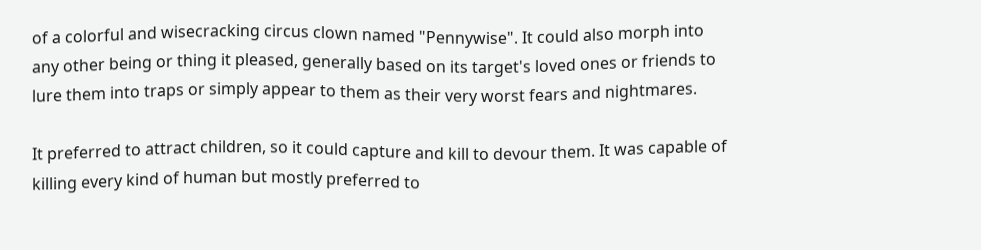of a colorful and wisecracking circus clown named "Pennywise". It could also morph into any other being or thing it pleased, generally based on its target's loved ones or friends to lure them into traps or simply appear to them as their very worst fears and nightmares.

It preferred to attract children, so it could capture and kill to devour them. It was capable of killing every kind of human but mostly preferred to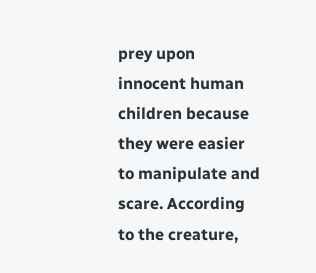prey upon innocent human children because they were easier to manipulate and scare. According to the creature,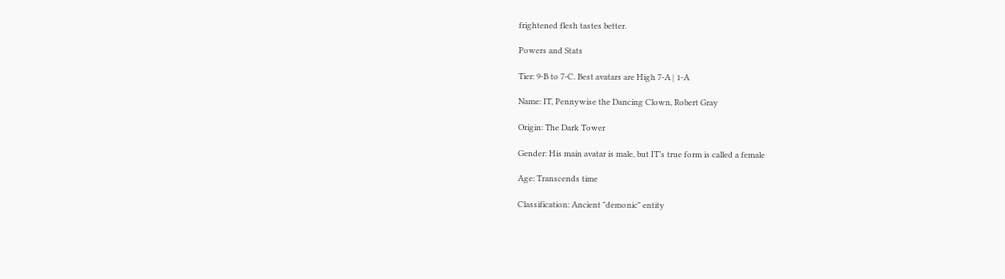frightened flesh tastes better.

Powers and Stats

Tier: 9-B to 7-C. Best avatars are High 7-A | 1-A

Name: IT, Pennywise the Dancing Clown, Robert Gray

Origin: The Dark Tower

Gender: His main avatar is male, but IT’s true form is called a female

Age: Transcends time

Classification: Ancient "demonic" entity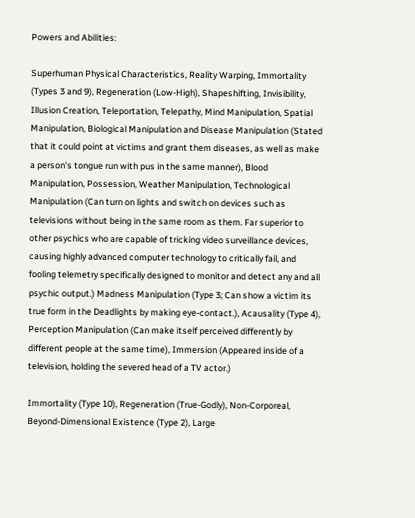Powers and Abilities:

Superhuman Physical Characteristics, Reality Warping, Immortality (Types 3 and 9), Regeneration (Low-High), Shapeshifting, Invisibility, Illusion Creation, Teleportation, Telepathy, Mind Manipulation, Spatial Manipulation, Biological Manipulation and Disease Manipulation (Stated that it could point at victims and grant them diseases, as well as make a person's tongue run with pus in the same manner), Blood Manipulation, Possession, Weather Manipulation, Technological Manipulation (Can turn on lights and switch on devices such as televisions without being in the same room as them. Far superior to other psychics who are capable of tricking video surveillance devices, causing highly advanced computer technology to critically fail, and fooling telemetry specifically designed to monitor and detect any and all psychic output.) Madness Manipulation (Type 3; Can show a victim its true form in the Deadlights by making eye-contact.), Acausality (Type 4), Perception Manipulation (Can make itself perceived differently by different people at the same time), Immersion (Appeared inside of a television, holding the severed head of a TV actor.)

Immortality (Type 10), Regeneration (True-Godly), Non-Corporeal, Beyond-Dimensional Existence (Type 2), Large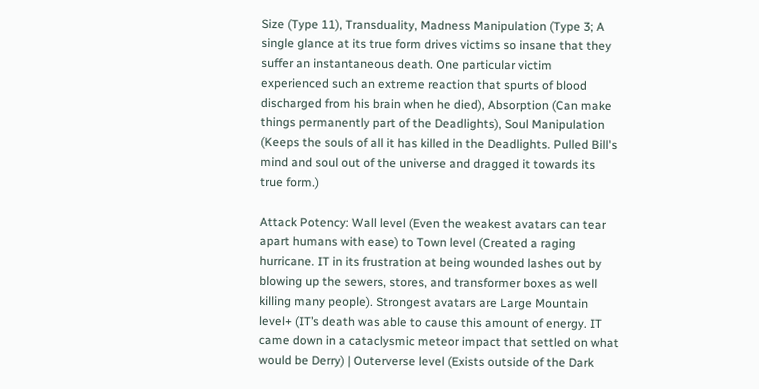Size (Type 11), Transduality, Madness Manipulation (Type 3; A single glance at its true form drives victims so insane that they suffer an instantaneous death. One particular victim experienced such an extreme reaction that spurts of blood discharged from his brain when he died), Absorption (Can make things permanently part of the Deadlights), Soul Manipulation (Keeps the souls of all it has killed in the Deadlights. Pulled Bill's mind and soul out of the universe and dragged it towards its true form.)

Attack Potency: Wall level (Even the weakest avatars can tear apart humans with ease) to Town level (Created a raging hurricane. IT in its frustration at being wounded lashes out by blowing up the sewers, stores, and transformer boxes as well killing many people). Strongest avatars are Large Mountain level+ (IT’s death was able to cause this amount of energy. IT came down in a cataclysmic meteor impact that settled on what would be Derry) | Outerverse level (Exists outside of the Dark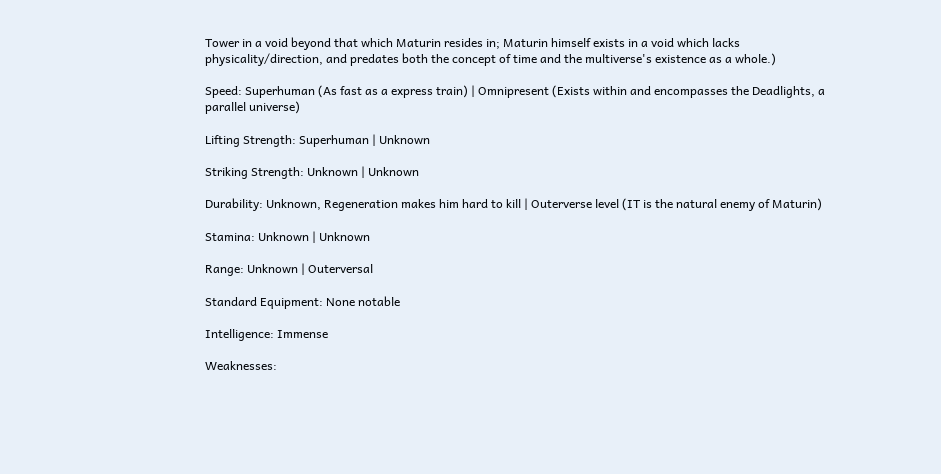Tower in a void beyond that which Maturin resides in; Maturin himself exists in a void which lacks physicality/direction, and predates both the concept of time and the multiverse's existence as a whole.)

Speed: Superhuman (As fast as a express train) | Omnipresent (Exists within and encompasses the Deadlights, a parallel universe)

Lifting Strength: Superhuman | Unknown

Striking Strength: Unknown | Unknown

Durability: Unknown, Regeneration makes him hard to kill | Outerverse level (IT is the natural enemy of Maturin)

Stamina: Unknown | Unknown

Range: Unknown | Outerversal

Standard Equipment: None notable

Intelligence: Immense

Weaknesses: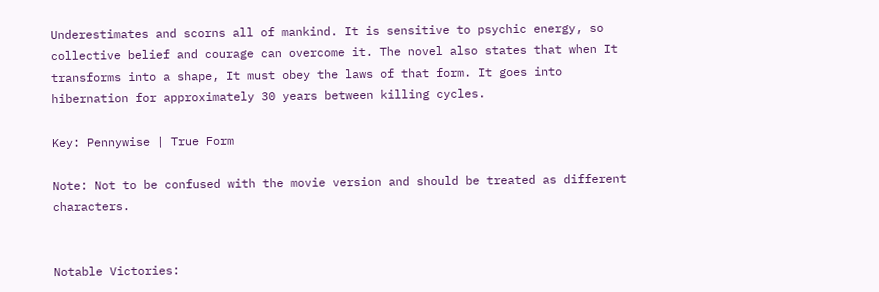Underestimates and scorns all of mankind. It is sensitive to psychic energy, so collective belief and courage can overcome it. The novel also states that when It transforms into a shape, It must obey the laws of that form. It goes into hibernation for approximately 30 years between killing cycles.

Key: Pennywise | True Form

Note: Not to be confused with the movie version and should be treated as different characters.


Notable Victories: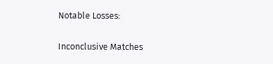Notable Losses:

Inconclusive Matches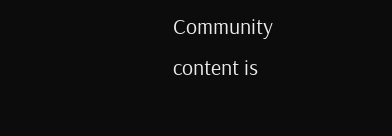Community content is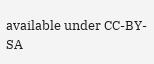available under CC-BY-SA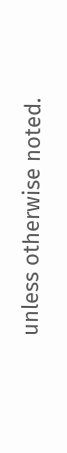unless otherwise noted.